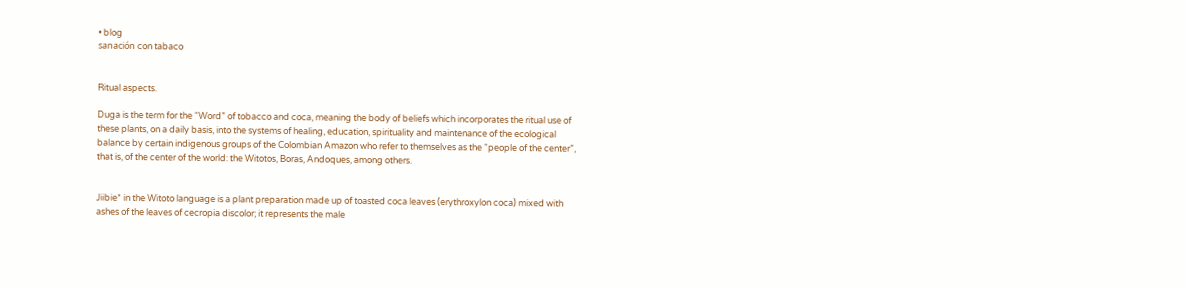• blog
sanación con tabaco


Ritual aspects.

Duga is the term for the “Word” of tobacco and coca, meaning the body of beliefs which incorporates the ritual use of these plants, on a daily basis, into the systems of healing, education, spirituality and maintenance of the ecological balance by certain indigenous groups of the Colombian Amazon who refer to themselves as the “people of the center”, that is, of the center of the world: the Witotos, Boras, Andoques, among others.


Jiibie* in the Witoto language is a plant preparation made up of toasted coca leaves (erythroxylon coca) mixed with ashes of the leaves of cecropia discolor; it represents the male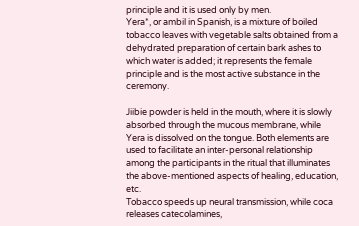principle and it is used only by men.
Yera*, or ambil in Spanish, is a mixture of boiled tobacco leaves with vegetable salts obtained from a dehydrated preparation of certain bark ashes to which water is added; it represents the female principle and is the most active substance in the ceremony.

Jiibie powder is held in the mouth, where it is slowly absorbed through the mucous membrane, while Yera is dissolved on the tongue. Both elements are used to facilitate an inter-personal relationship among the participants in the ritual that illuminates the above-mentioned aspects of healing, education, etc.
Tobacco speeds up neural transmission, while coca releases catecolamines,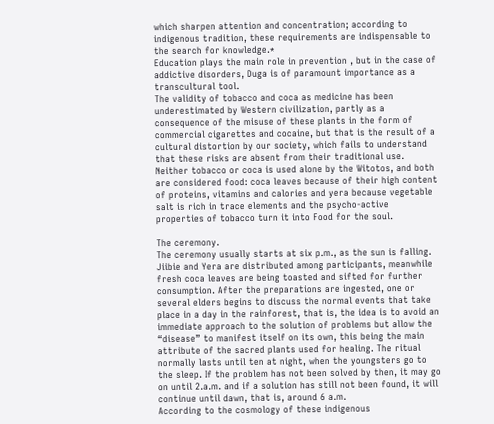which sharpen attention and concentration; according to indigenous tradition, these requirements are indispensable to the search for knowledge.*
Education plays the main role in prevention , but in the case of addictive disorders, Duga is of paramount importance as a transcultural tool.
The validity of tobacco and coca as medicine has been underestimated by Western civilization, partly as a consequence of the misuse of these plants in the form of commercial cigarettes and cocaine, but that is the result of a cultural distortion by our society, which fails to understand that these risks are absent from their traditional use.
Neither tobacco or coca is used alone by the Witotos, and both are considered food: coca leaves because of their high content of proteins, vitamins and calories and yera because vegetable salt is rich in trace elements and the psycho-active properties of tobacco turn it into Food for the soul.

The ceremony.
The ceremony usually starts at six p.m., as the sun is falling. Jiibie and Yera are distributed among participants, meanwhile fresh coca leaves are being toasted and sifted for further consumption. After the preparations are ingested, one or several elders begins to discuss the normal events that take place in a day in the rainforest, that is, the idea is to avoid an immediate approach to the solution of problems but allow the “disease” to manifest itself on its own, this being the main attribute of the sacred plants used for healing. The ritual normally lasts until ten at night, when the youngsters go to the sleep. If the problem has not been solved by then, it may go on until 2.a.m. and if a solution has still not been found, it will continue until dawn, that is, around 6 a.m.
According to the cosmology of these indigenous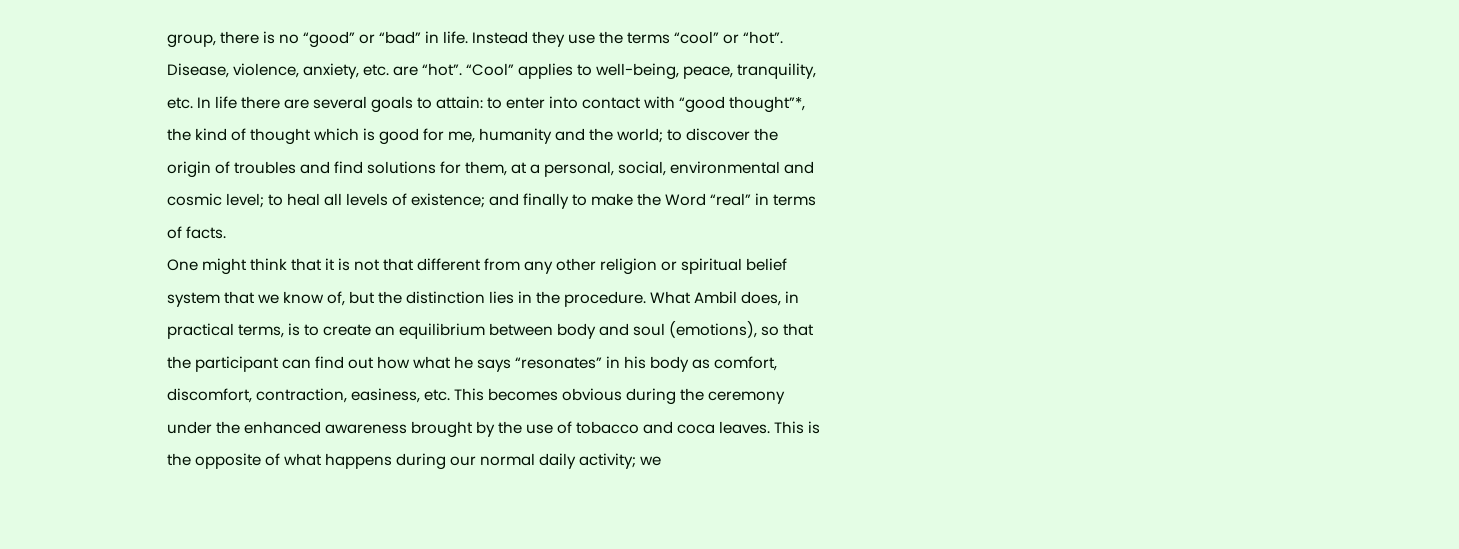group, there is no “good” or “bad” in life. Instead they use the terms “cool” or “hot”. Disease, violence, anxiety, etc. are “hot”. “Cool” applies to well-being, peace, tranquility, etc. In life there are several goals to attain: to enter into contact with “good thought”*, the kind of thought which is good for me, humanity and the world; to discover the origin of troubles and find solutions for them, at a personal, social, environmental and cosmic level; to heal all levels of existence; and finally to make the Word “real” in terms of facts.
One might think that it is not that different from any other religion or spiritual belief system that we know of, but the distinction lies in the procedure. What Ambil does, in practical terms, is to create an equilibrium between body and soul (emotions), so that the participant can find out how what he says “resonates” in his body as comfort, discomfort, contraction, easiness, etc. This becomes obvious during the ceremony under the enhanced awareness brought by the use of tobacco and coca leaves. This is the opposite of what happens during our normal daily activity; we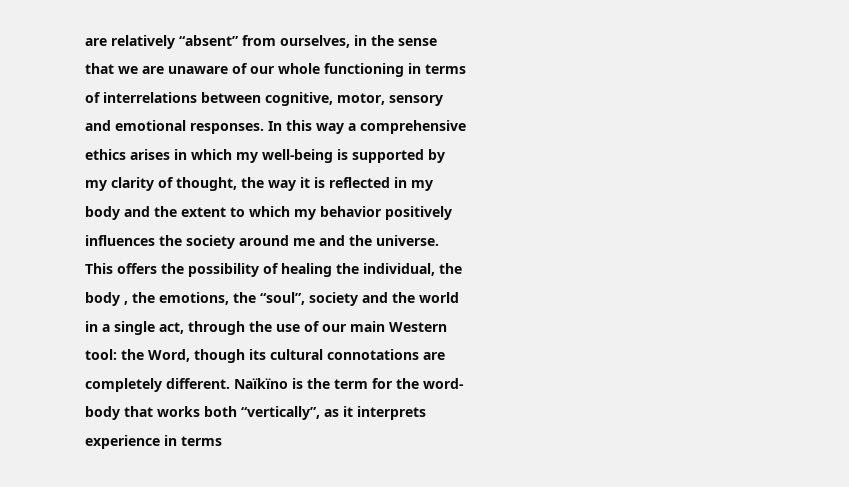are relatively “absent” from ourselves, in the sense that we are unaware of our whole functioning in terms of interrelations between cognitive, motor, sensory and emotional responses. In this way a comprehensive ethics arises in which my well-being is supported by my clarity of thought, the way it is reflected in my body and the extent to which my behavior positively influences the society around me and the universe. This offers the possibility of healing the individual, the body , the emotions, the “soul”, society and the world in a single act, through the use of our main Western tool: the Word, though its cultural connotations are completely different. Naïkïno is the term for the word-body that works both “vertically”, as it interprets experience in terms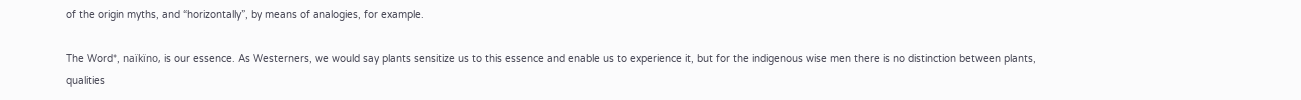of the origin myths, and “horizontally”, by means of analogies, for example.

The Word*, naïkïno, is our essence. As Westerners, we would say plants sensitize us to this essence and enable us to experience it, but for the indigenous wise men there is no distinction between plants, qualities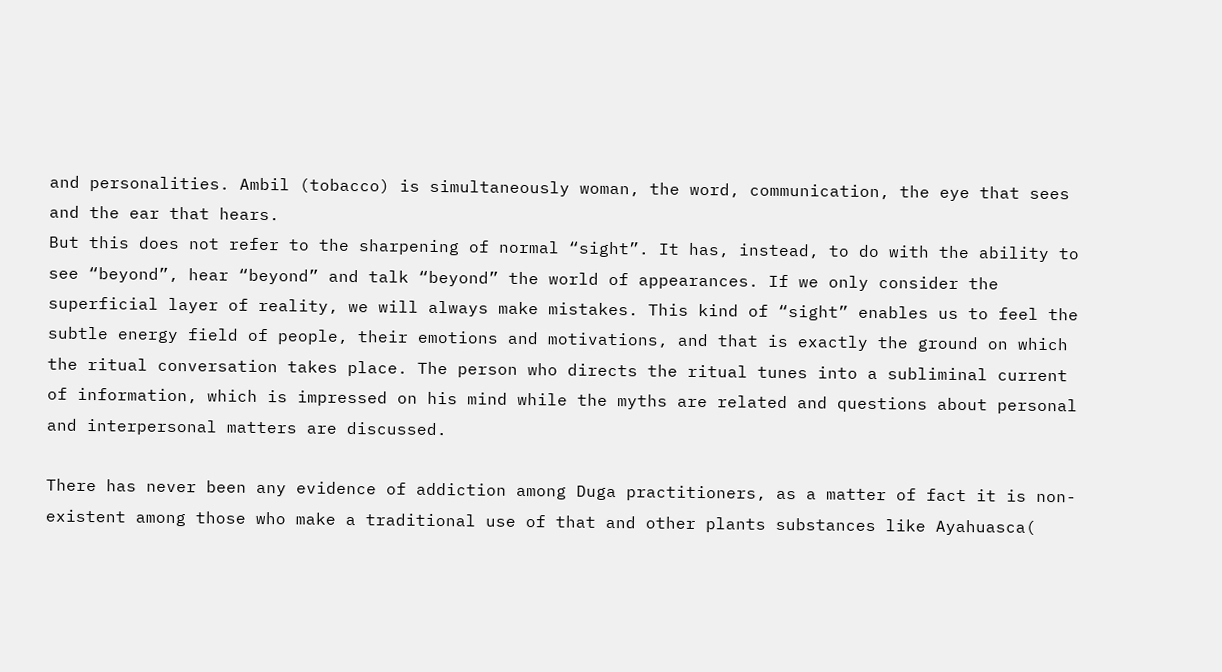and personalities. Ambil (tobacco) is simultaneously woman, the word, communication, the eye that sees and the ear that hears.
But this does not refer to the sharpening of normal “sight”. It has, instead, to do with the ability to see “beyond”, hear “beyond” and talk “beyond” the world of appearances. If we only consider the superficial layer of reality, we will always make mistakes. This kind of “sight” enables us to feel the subtle energy field of people, their emotions and motivations, and that is exactly the ground on which the ritual conversation takes place. The person who directs the ritual tunes into a subliminal current of information, which is impressed on his mind while the myths are related and questions about personal and interpersonal matters are discussed.

There has never been any evidence of addiction among Duga practitioners, as a matter of fact it is non-existent among those who make a traditional use of that and other plants substances like Ayahuasca(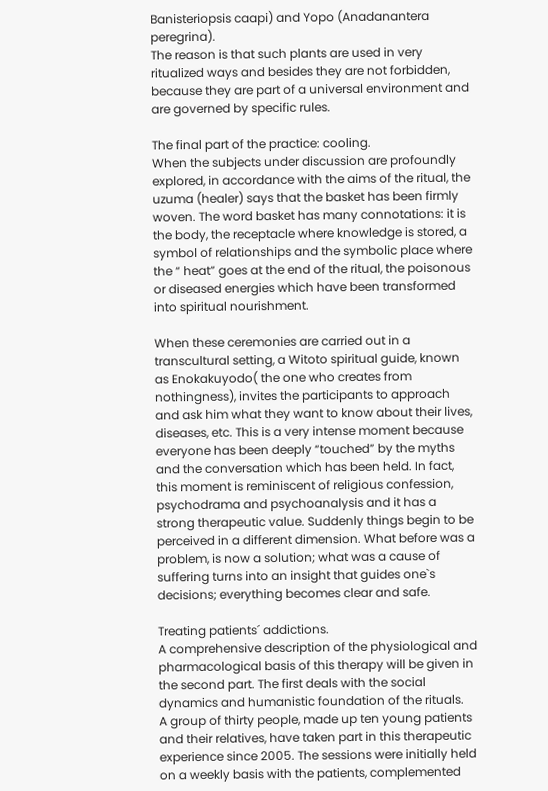Banisteriopsis caapi) and Yopo (Anadanantera peregrina).
The reason is that such plants are used in very ritualized ways and besides they are not forbidden, because they are part of a universal environment and are governed by specific rules.

The final part of the practice: cooling.
When the subjects under discussion are profoundly explored, in accordance with the aims of the ritual, the uzuma (healer) says that the basket has been firmly woven. The word basket has many connotations: it is the body, the receptacle where knowledge is stored, a symbol of relationships and the symbolic place where the “ heat” goes at the end of the ritual, the poisonous or diseased energies which have been transformed into spiritual nourishment.

When these ceremonies are carried out in a transcultural setting, a Witoto spiritual guide, known as Enokakuyodo( the one who creates from nothingness), invites the participants to approach and ask him what they want to know about their lives, diseases, etc. This is a very intense moment because everyone has been deeply “touched” by the myths and the conversation which has been held. In fact, this moment is reminiscent of religious confession, psychodrama and psychoanalysis and it has a strong therapeutic value. Suddenly things begin to be perceived in a different dimension. What before was a problem, is now a solution; what was a cause of suffering turns into an insight that guides one`s decisions; everything becomes clear and safe.

Treating patients´ addictions.
A comprehensive description of the physiological and pharmacological basis of this therapy will be given in the second part. The first deals with the social dynamics and humanistic foundation of the rituals.
A group of thirty people, made up ten young patients and their relatives, have taken part in this therapeutic experience since 2005. The sessions were initially held on a weekly basis with the patients, complemented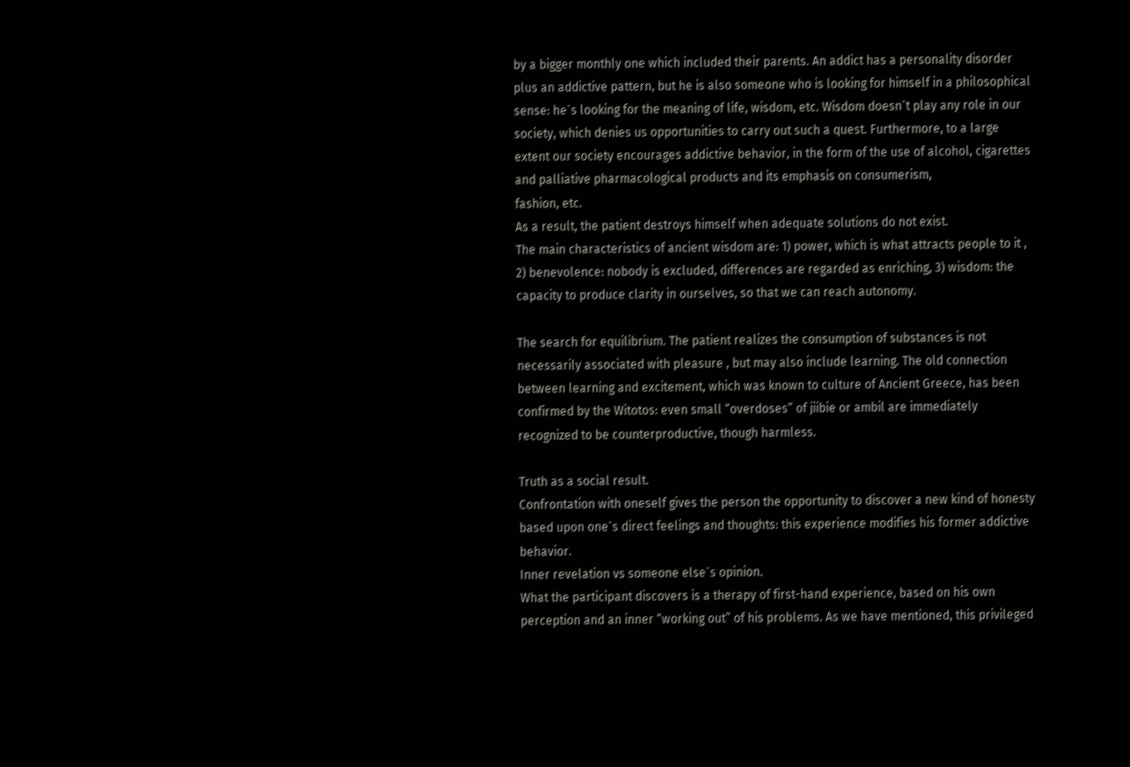by a bigger monthly one which included their parents. An addict has a personality disorder plus an addictive pattern, but he is also someone who is looking for himself in a philosophical sense: he`s looking for the meaning of life, wisdom, etc. Wisdom doesn`t play any role in our society, which denies us opportunities to carry out such a quest. Furthermore, to a large extent our society encourages addictive behavior, in the form of the use of alcohol, cigarettes and palliative pharmacological products and its emphasis on consumerism,
fashion, etc.
As a result, the patient destroys himself when adequate solutions do not exist.
The main characteristics of ancient wisdom are: 1) power, which is what attracts people to it , 2) benevolence: nobody is excluded, differences are regarded as enriching, 3) wisdom: the capacity to produce clarity in ourselves, so that we can reach autonomy.

The search for equilibrium. The patient realizes the consumption of substances is not necessarily associated with pleasure , but may also include learning. The old connection between learning and excitement, which was known to culture of Ancient Greece, has been confirmed by the Witotos: even small “overdoses” of jiibie or ambil are immediately recognized to be counterproductive, though harmless.

Truth as a social result.
Confrontation with oneself gives the person the opportunity to discover a new kind of honesty based upon one`s direct feelings and thoughts: this experience modifies his former addictive behavior.
Inner revelation vs someone else`s opinion.
What the participant discovers is a therapy of first-hand experience, based on his own perception and an inner “working out” of his problems. As we have mentioned, this privileged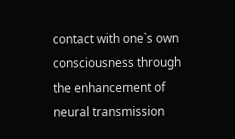contact with one`s own consciousness through the enhancement of neural transmission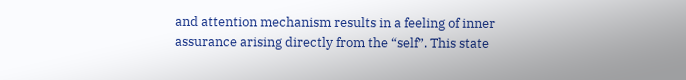and attention mechanism results in a feeling of inner assurance arising directly from the “self”. This state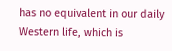has no equivalent in our daily Western life, which is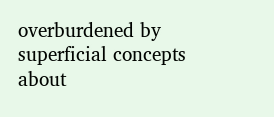overburdened by superficial concepts about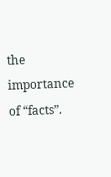the importance of “facts”.